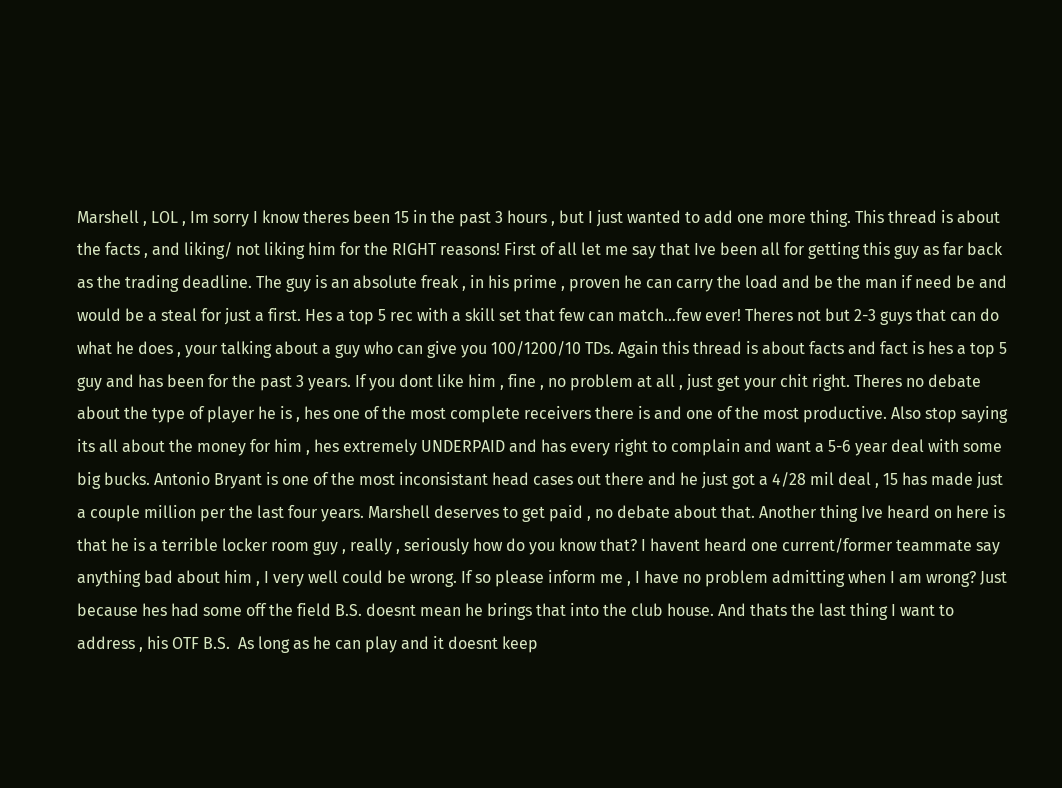Marshell , LOL , Im sorry I know theres been 15 in the past 3 hours , but I just wanted to add one more thing. This thread is about the facts , and liking/ not liking him for the RIGHT reasons! First of all let me say that Ive been all for getting this guy as far back as the trading deadline. The guy is an absolute freak , in his prime , proven he can carry the load and be the man if need be and would be a steal for just a first. Hes a top 5 rec with a skill set that few can match...few ever! Theres not but 2-3 guys that can do what he does , your talking about a guy who can give you 100/1200/10 TDs. Again this thread is about facts and fact is hes a top 5 guy and has been for the past 3 years. If you dont like him , fine , no problem at all , just get your chit right. Theres no debate about the type of player he is , hes one of the most complete receivers there is and one of the most productive. Also stop saying its all about the money for him , hes extremely UNDERPAID and has every right to complain and want a 5-6 year deal with some big bucks. Antonio Bryant is one of the most inconsistant head cases out there and he just got a 4/28 mil deal , 15 has made just a couple million per the last four years. Marshell deserves to get paid , no debate about that. Another thing Ive heard on here is that he is a terrible locker room guy , really , seriously how do you know that? I havent heard one current/former teammate say anything bad about him , I very well could be wrong. If so please inform me , I have no problem admitting when I am wrong? Just because hes had some off the field B.S. doesnt mean he brings that into the club house. And thats the last thing I want to address , his OTF B.S.  As long as he can play and it doesnt keep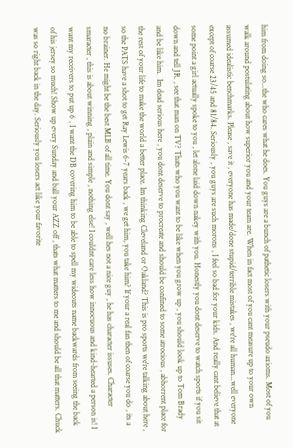him from doing so...the who cares what he does. You guys are a bunch of pathetic losers with your pseudo axioms. Most of you walk around postulating about how superior you and your team are. When in fact most of you cant measure up to your own assumed idealistic benchmarks. Please , save it , everyone has made/done stupid/terrible mistakes , we're all human...well everyone except of coarse 23/45 and 81/84. Seriously , you guys are such morons , I feel so bad for your kids. And really cant believe that at some point a girl actually spoke to you , let alone laid down nakey with you. Honestly you dont deserve to watch sports if you sit down and tell JR. , see that man on TV? Thats who you want to be like when you grow up , you should look up to Tom Brady and be like him.  Im dead serious here , you dont deserve to procreate and should be confined to some atrocious , abhorrent place for the rest of your life to make the world a better place. Im thinking Cleveland or Oakland? This is pro sports we're talking about here , so the PATS have a shot to get Ray Lewis 6-7 years back , we get him, you take him? If your a real fan then of coarse you do , its a no brainer. He might be the best MLB of all time. You dont say , well hes not a nice guy , he has character issuses. Character smaracter , this is about winning , plain and simple , nothing else! I couldnt care less how innocuous and kind-hearted a person is! I want my receivers to put up 6 , I want the DB covering him to be able to spell my wideouts name backwards from seeing the back of his jersey so much! Show up every Sunday and ball your AZZ off , thats what matters to me and should be all that matters. Chuck was so right back in the day. Seriously you losers act like your favorite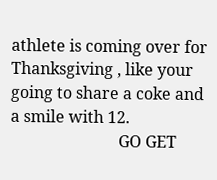athlete is coming over for Thanksgiving , like your going to share a coke and a smile with 12.
                           GO GET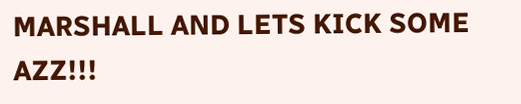MARSHALL AND LETS KICK SOME AZZ!!!